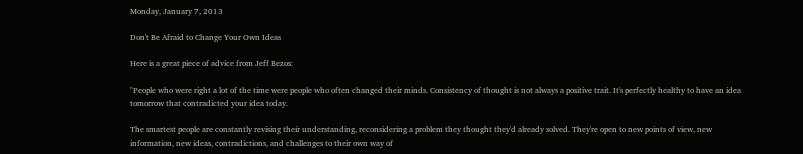Monday, January 7, 2013

Don't Be Afraid to Change Your Own Ideas

Here is a great piece of advice from Jeff Bezos:

"People who were right a lot of the time were people who often changed their minds. Consistency of thought is not always a positive trait. It's perfectly healthy to have an idea tomorrow that contradicted your idea today.

The smartest people are constantly revising their understanding, reconsidering a problem they thought they'd already solved. They're open to new points of view, new information, new ideas, contradictions, and challenges to their own way of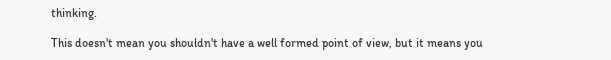thinking.

This doesn't mean you shouldn't have a well formed point of view, but it means you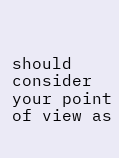should consider your point of view as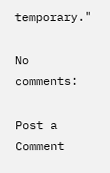temporary."

No comments:

Post a Comment